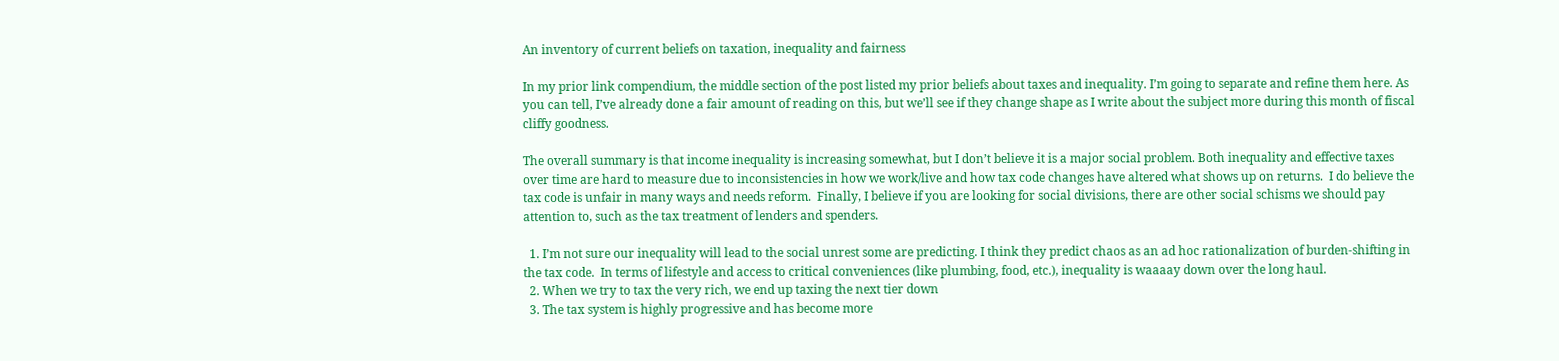An inventory of current beliefs on taxation, inequality and fairness

In my prior link compendium, the middle section of the post listed my prior beliefs about taxes and inequality. I’m going to separate and refine them here. As you can tell, I’ve already done a fair amount of reading on this, but we’ll see if they change shape as I write about the subject more during this month of fiscal cliffy goodness.

The overall summary is that income inequality is increasing somewhat, but I don’t believe it is a major social problem. Both inequality and effective taxes over time are hard to measure due to inconsistencies in how we work/live and how tax code changes have altered what shows up on returns.  I do believe the tax code is unfair in many ways and needs reform.  Finally, I believe if you are looking for social divisions, there are other social schisms we should pay attention to, such as the tax treatment of lenders and spenders.

  1. I’m not sure our inequality will lead to the social unrest some are predicting. I think they predict chaos as an ad hoc rationalization of burden-shifting in the tax code.  In terms of lifestyle and access to critical conveniences (like plumbing, food, etc.), inequality is waaaay down over the long haul.
  2. When we try to tax the very rich, we end up taxing the next tier down
  3. The tax system is highly progressive and has become more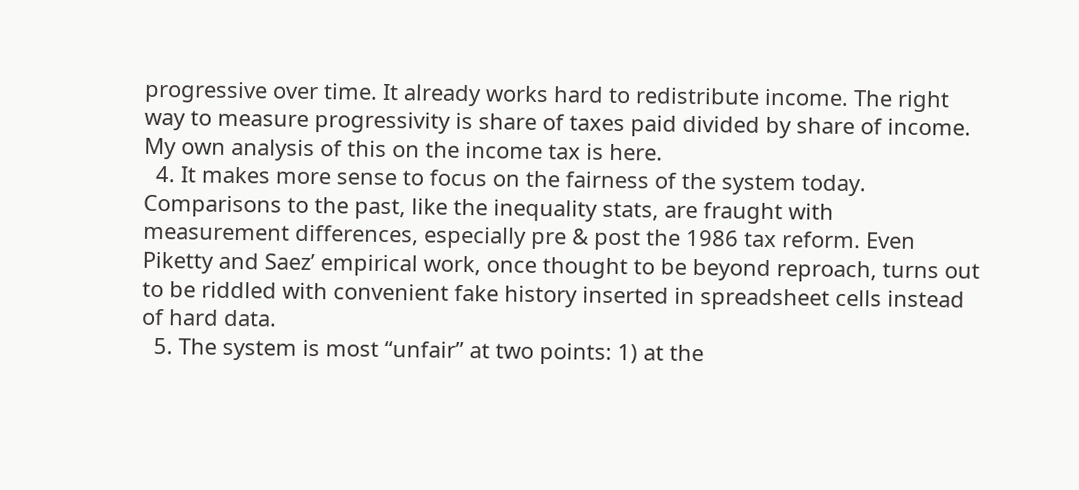progressive over time. It already works hard to redistribute income. The right way to measure progressivity is share of taxes paid divided by share of income. My own analysis of this on the income tax is here.
  4. It makes more sense to focus on the fairness of the system today. Comparisons to the past, like the inequality stats, are fraught with measurement differences, especially pre & post the 1986 tax reform. Even Piketty and Saez’ empirical work, once thought to be beyond reproach, turns out to be riddled with convenient fake history inserted in spreadsheet cells instead of hard data.
  5. The system is most “unfair” at two points: 1) at the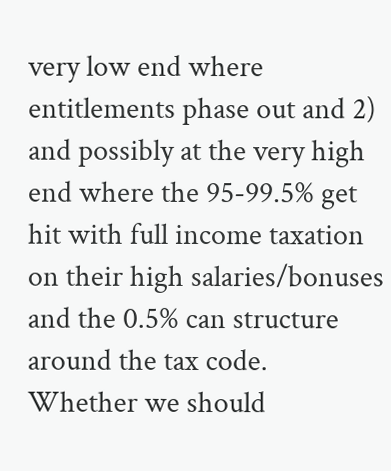very low end where entitlements phase out and 2) and possibly at the very high end where the 95-99.5% get hit with full income taxation on their high salaries/bonuses and the 0.5% can structure around the tax code.  Whether we should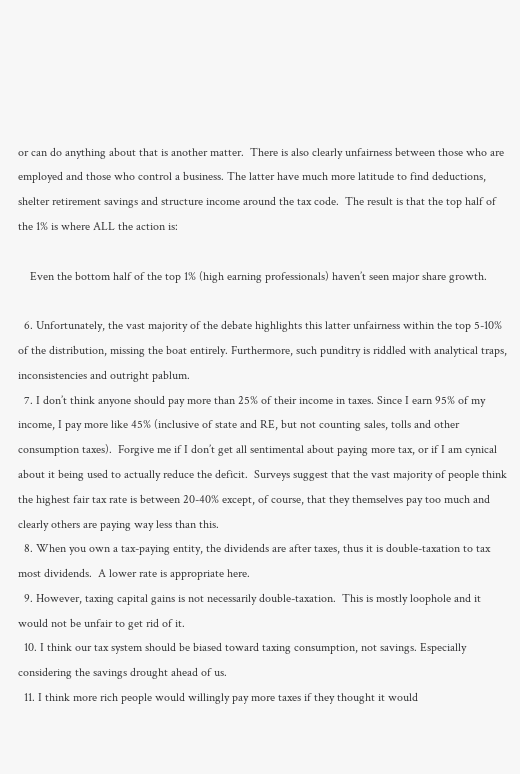or can do anything about that is another matter.  There is also clearly unfairness between those who are employed and those who control a business. The latter have much more latitude to find deductions, shelter retirement savings and structure income around the tax code.  The result is that the top half of the 1% is where ALL the action is:

    Even the bottom half of the top 1% (high earning professionals) haven’t seen major share growth.

  6. Unfortunately, the vast majority of the debate highlights this latter unfairness within the top 5-10% of the distribution, missing the boat entirely. Furthermore, such punditry is riddled with analytical traps, inconsistencies and outright pablum.
  7. I don’t think anyone should pay more than 25% of their income in taxes. Since I earn 95% of my income, I pay more like 45% (inclusive of state and RE, but not counting sales, tolls and other consumption taxes).  Forgive me if I don’t get all sentimental about paying more tax, or if I am cynical about it being used to actually reduce the deficit.  Surveys suggest that the vast majority of people think the highest fair tax rate is between 20-40% except, of course, that they themselves pay too much and clearly others are paying way less than this.
  8. When you own a tax-paying entity, the dividends are after taxes, thus it is double-taxation to tax most dividends.  A lower rate is appropriate here.
  9. However, taxing capital gains is not necessarily double-taxation.  This is mostly loophole and it would not be unfair to get rid of it.
  10. I think our tax system should be biased toward taxing consumption, not savings. Especially considering the savings drought ahead of us.
  11. I think more rich people would willingly pay more taxes if they thought it would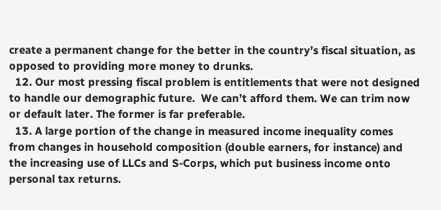create a permanent change for the better in the country’s fiscal situation, as opposed to providing more money to drunks.
  12. Our most pressing fiscal problem is entitlements that were not designed to handle our demographic future.  We can’t afford them. We can trim now or default later. The former is far preferable.
  13. A large portion of the change in measured income inequality comes from changes in household composition (double earners, for instance) and the increasing use of LLCs and S-Corps, which put business income onto personal tax returns.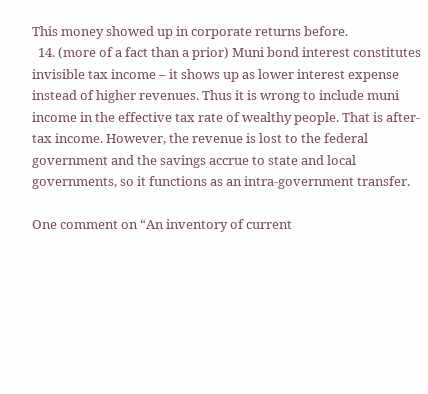This money showed up in corporate returns before.
  14. (more of a fact than a prior) Muni bond interest constitutes invisible tax income – it shows up as lower interest expense instead of higher revenues. Thus it is wrong to include muni income in the effective tax rate of wealthy people. That is after-tax income. However, the revenue is lost to the federal government and the savings accrue to state and local governments, so it functions as an intra-government transfer.

One comment on “An inventory of current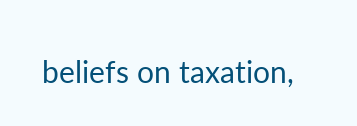beliefs on taxation,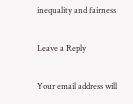inequality and fairness

Leave a Reply

Your email address will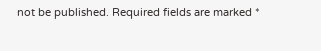not be published. Required fields are marked *